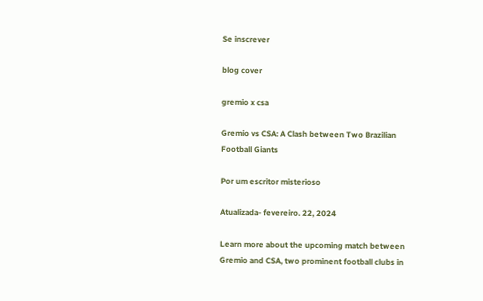Se inscrever

blog cover

gremio x csa

Gremio vs CSA: A Clash between Two Brazilian Football Giants

Por um escritor misterioso

Atualizada- fevereiro. 22, 2024

Learn more about the upcoming match between Gremio and CSA, two prominent football clubs in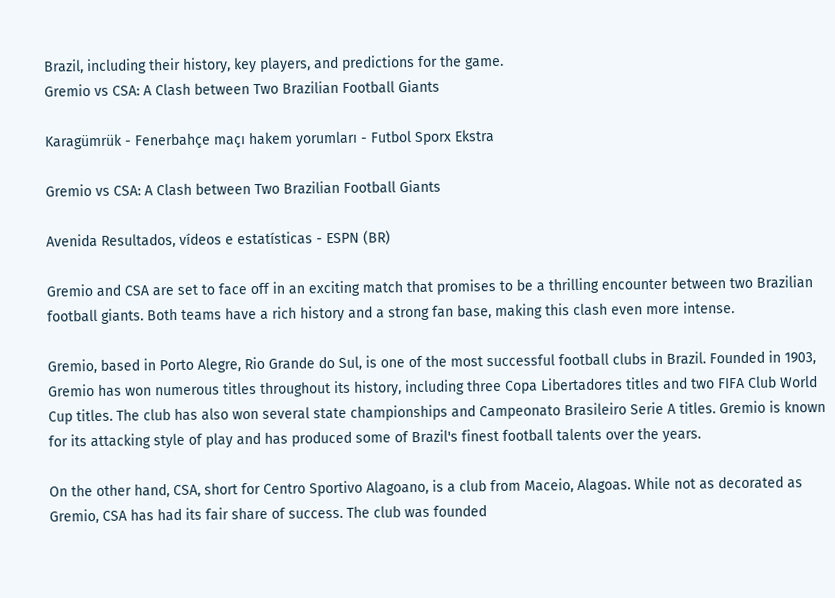Brazil, including their history, key players, and predictions for the game.
Gremio vs CSA: A Clash between Two Brazilian Football Giants

Karagümrük - Fenerbahçe maçı hakem yorumları - Futbol Sporx Ekstra

Gremio vs CSA: A Clash between Two Brazilian Football Giants

Avenida Resultados, vídeos e estatísticas - ESPN (BR)

Gremio and CSA are set to face off in an exciting match that promises to be a thrilling encounter between two Brazilian football giants. Both teams have a rich history and a strong fan base, making this clash even more intense.

Gremio, based in Porto Alegre, Rio Grande do Sul, is one of the most successful football clubs in Brazil. Founded in 1903, Gremio has won numerous titles throughout its history, including three Copa Libertadores titles and two FIFA Club World Cup titles. The club has also won several state championships and Campeonato Brasileiro Serie A titles. Gremio is known for its attacking style of play and has produced some of Brazil's finest football talents over the years.

On the other hand, CSA, short for Centro Sportivo Alagoano, is a club from Maceio, Alagoas. While not as decorated as Gremio, CSA has had its fair share of success. The club was founded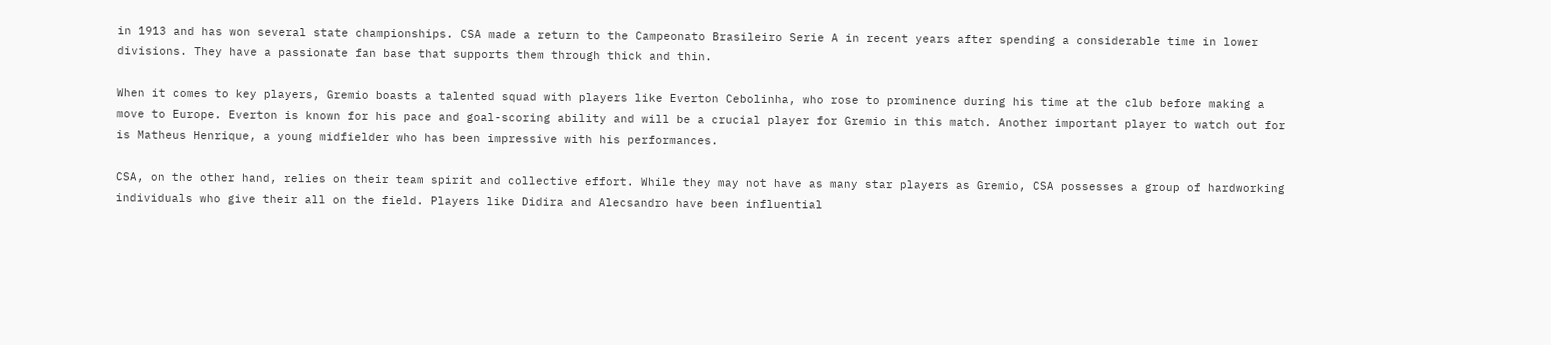in 1913 and has won several state championships. CSA made a return to the Campeonato Brasileiro Serie A in recent years after spending a considerable time in lower divisions. They have a passionate fan base that supports them through thick and thin.

When it comes to key players, Gremio boasts a talented squad with players like Everton Cebolinha, who rose to prominence during his time at the club before making a move to Europe. Everton is known for his pace and goal-scoring ability and will be a crucial player for Gremio in this match. Another important player to watch out for is Matheus Henrique, a young midfielder who has been impressive with his performances.

CSA, on the other hand, relies on their team spirit and collective effort. While they may not have as many star players as Gremio, CSA possesses a group of hardworking individuals who give their all on the field. Players like Didira and Alecsandro have been influential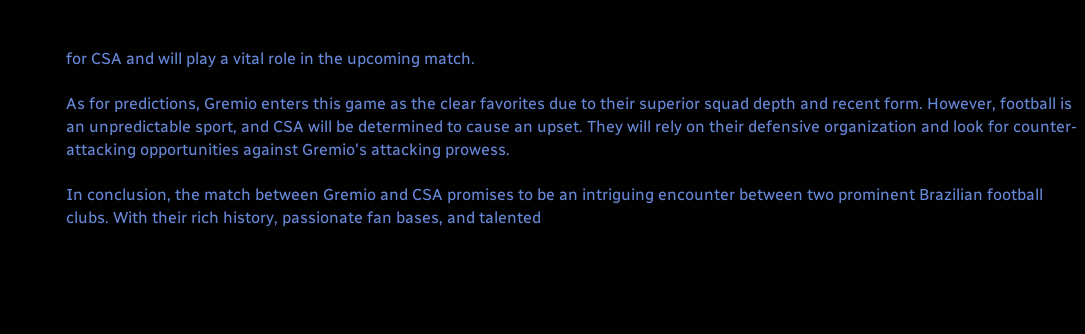for CSA and will play a vital role in the upcoming match.

As for predictions, Gremio enters this game as the clear favorites due to their superior squad depth and recent form. However, football is an unpredictable sport, and CSA will be determined to cause an upset. They will rely on their defensive organization and look for counter-attacking opportunities against Gremio's attacking prowess.

In conclusion, the match between Gremio and CSA promises to be an intriguing encounter between two prominent Brazilian football clubs. With their rich history, passionate fan bases, and talented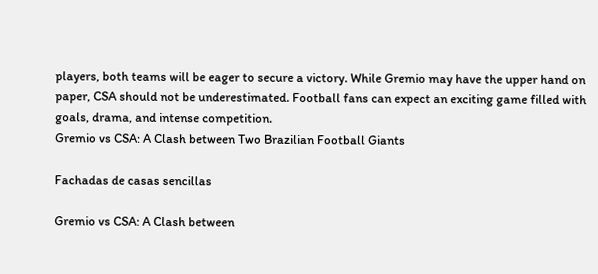players, both teams will be eager to secure a victory. While Gremio may have the upper hand on paper, CSA should not be underestimated. Football fans can expect an exciting game filled with goals, drama, and intense competition.
Gremio vs CSA: A Clash between Two Brazilian Football Giants

Fachadas de casas sencillas

Gremio vs CSA: A Clash between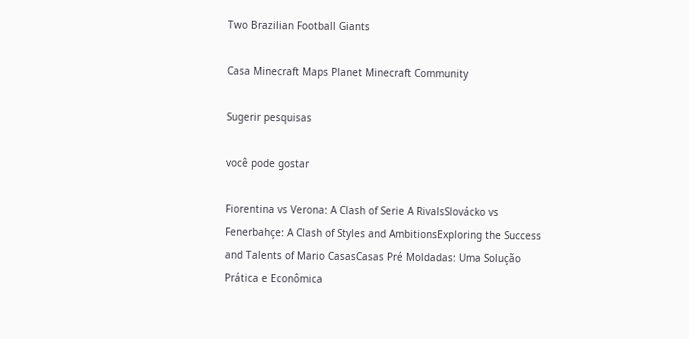Two Brazilian Football Giants

Casa Minecraft Maps Planet Minecraft Community

Sugerir pesquisas

você pode gostar

Fiorentina vs Verona: A Clash of Serie A RivalsSlovácko vs Fenerbahçe: A Clash of Styles and AmbitionsExploring the Success and Talents of Mario CasasCasas Pré Moldadas: Uma Solução Prática e Econômica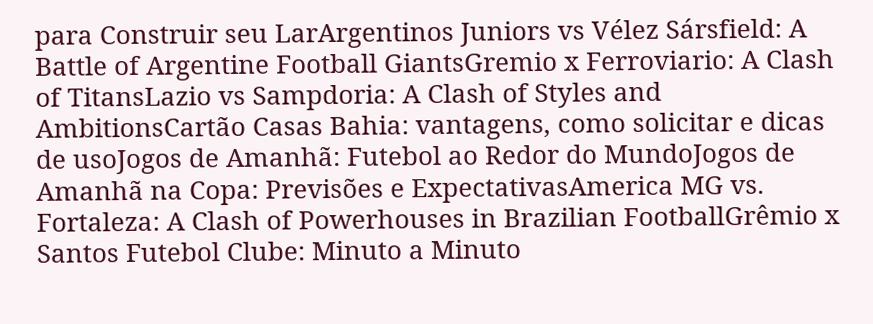para Construir seu LarArgentinos Juniors vs Vélez Sársfield: A Battle of Argentine Football GiantsGremio x Ferroviario: A Clash of TitansLazio vs Sampdoria: A Clash of Styles and AmbitionsCartão Casas Bahia: vantagens, como solicitar e dicas de usoJogos de Amanhã: Futebol ao Redor do MundoJogos de Amanhã na Copa: Previsões e ExpectativasAmerica MG vs. Fortaleza: A Clash of Powerhouses in Brazilian FootballGrêmio x Santos Futebol Clube: Minuto a Minuto